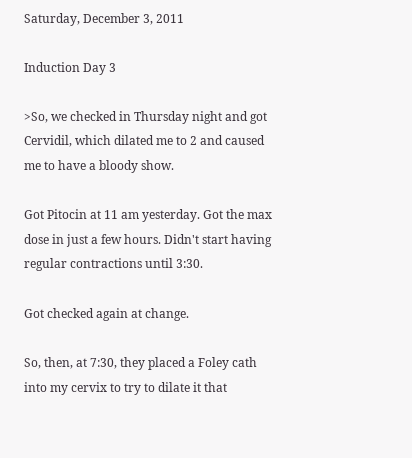Saturday, December 3, 2011

Induction Day 3

>So, we checked in Thursday night and got Cervidil, which dilated me to 2 and caused me to have a bloody show.

Got Pitocin at 11 am yesterday. Got the max dose in just a few hours. Didn't start having regular contractions until 3:30.

Got checked again at change.

So, then, at 7:30, they placed a Foley cath into my cervix to try to dilate it that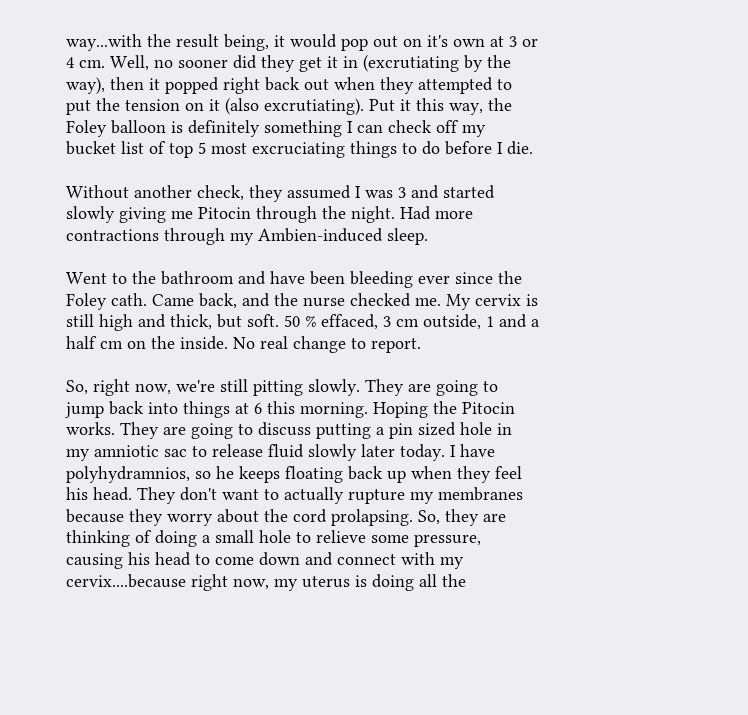way...with the result being, it would pop out on it's own at 3 or 4 cm. Well, no sooner did they get it in (excrutiating by the way), then it popped right back out when they attempted to put the tension on it (also excrutiating). Put it this way, the Foley balloon is definitely something I can check off my bucket list of top 5 most excruciating things to do before I die.

Without another check, they assumed I was 3 and started slowly giving me Pitocin through the night. Had more contractions through my Ambien-induced sleep.

Went to the bathroom and have been bleeding ever since the Foley cath. Came back, and the nurse checked me. My cervix is still high and thick, but soft. 50 % effaced, 3 cm outside, 1 and a half cm on the inside. No real change to report.

So, right now, we're still pitting slowly. They are going to jump back into things at 6 this morning. Hoping the Pitocin works. They are going to discuss putting a pin sized hole in my amniotic sac to release fluid slowly later today. I have polyhydramnios, so he keeps floating back up when they feel his head. They don't want to actually rupture my membranes because they worry about the cord prolapsing. So, they are thinking of doing a small hole to relieve some pressure, causing his head to come down and connect with my cervix....because right now, my uterus is doing all the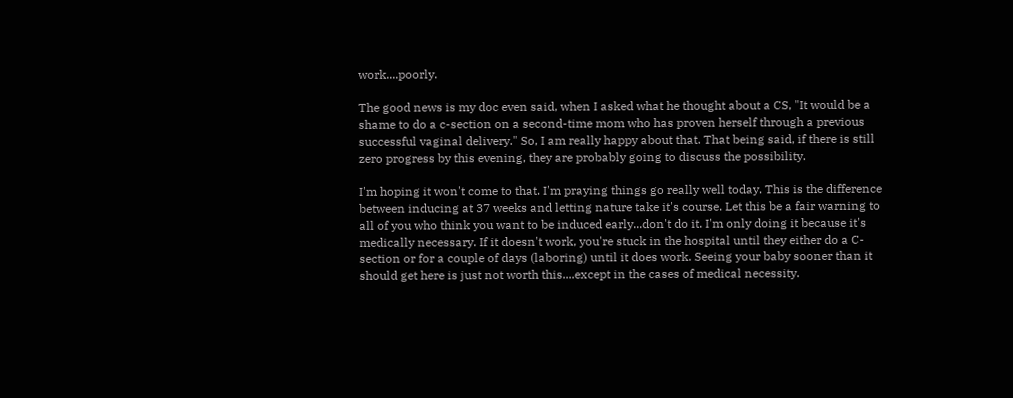work....poorly.

The good news is my doc even said, when I asked what he thought about a CS, "It would be a shame to do a c-section on a second-time mom who has proven herself through a previous successful vaginal delivery." So, I am really happy about that. That being said, if there is still zero progress by this evening, they are probably going to discuss the possibility.

I'm hoping it won't come to that. I'm praying things go really well today. This is the difference between inducing at 37 weeks and letting nature take it's course. Let this be a fair warning to all of you who think you want to be induced early...don't do it. I'm only doing it because it's medically necessary. If it doesn't work, you're stuck in the hospital until they either do a C-section or for a couple of days (laboring) until it does work. Seeing your baby sooner than it should get here is just not worth this....except in the cases of medical necessity.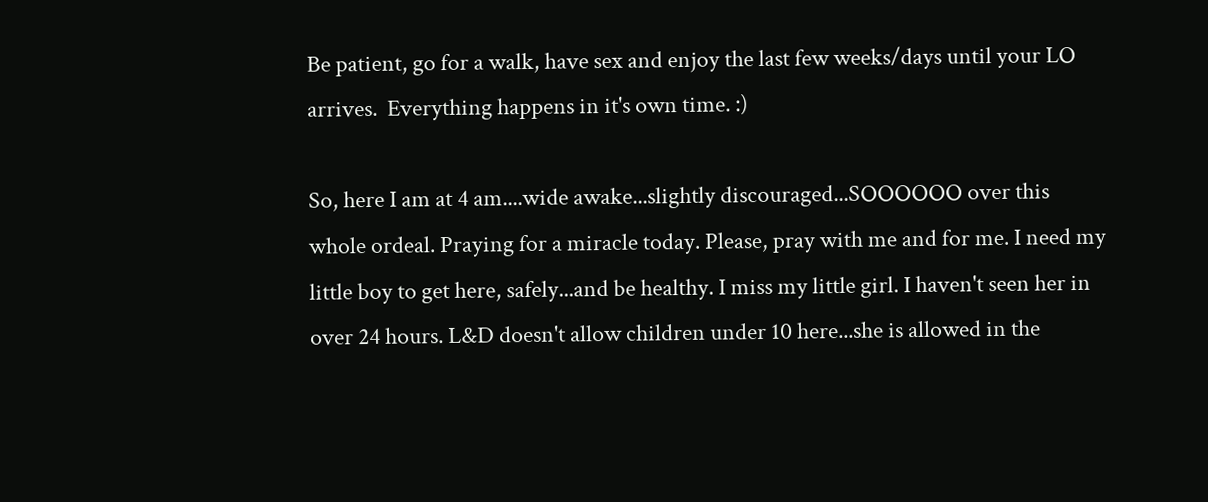Be patient, go for a walk, have sex and enjoy the last few weeks/days until your LO arrives.  Everything happens in it's own time. :)

So, here I am at 4 am....wide awake...slightly discouraged...SOOOOOO over this whole ordeal. Praying for a miracle today. Please, pray with me and for me. I need my little boy to get here, safely...and be healthy. I miss my little girl. I haven't seen her in over 24 hours. L&D doesn't allow children under 10 here...she is allowed in the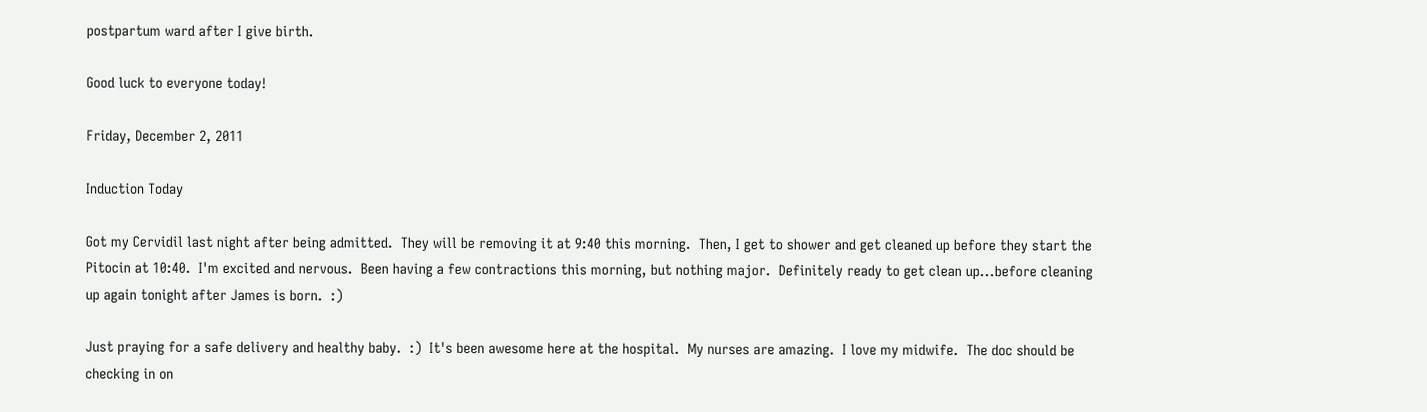postpartum ward after I give birth.

Good luck to everyone today!

Friday, December 2, 2011

Induction Today

Got my Cervidil last night after being admitted.  They will be removing it at 9:40 this morning.  Then, I get to shower and get cleaned up before they start the Pitocin at 10:40.  I'm excited and nervous.  Been having a few contractions this morning, but nothing major.  Definitely ready to get clean up...before cleaning up again tonight after James is born.  :)

Just praying for a safe delivery and healthy baby.  :)  It's been awesome here at the hospital.  My nurses are amazing.  I love my midwife.  The doc should be checking in on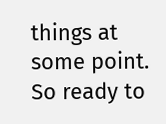things at some point. So ready to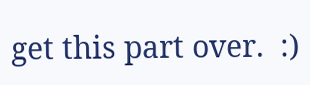get this part over.  :)